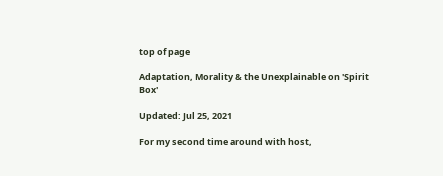top of page

Adaptation, Morality & the Unexplainable on 'Spirit Box'

Updated: Jul 25, 2021

For my second time around with host,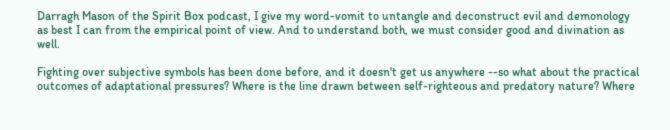Darragh Mason of the Spirit Box podcast, I give my word-vomit to untangle and deconstruct evil and demonology as best I can from the empirical point of view. And to understand both, we must consider good and divination as well.

Fighting over subjective symbols has been done before, and it doesn't get us anywhere --so what about the practical outcomes of adaptational pressures? Where is the line drawn between self-righteous and predatory nature? Where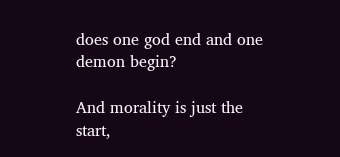does one god end and one demon begin?

And morality is just the start,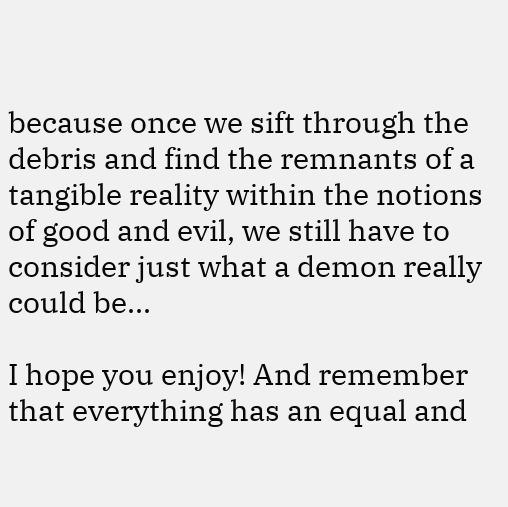because once we sift through the debris and find the remnants of a tangible reality within the notions of good and evil, we still have to consider just what a demon really could be...

I hope you enjoy! And remember that everything has an equal and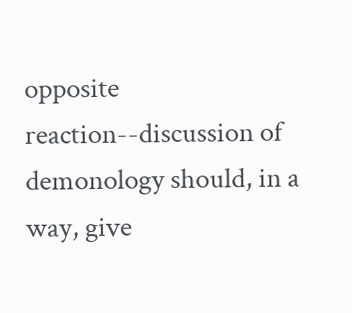opposite reaction--discussion of demonology should, in a way, give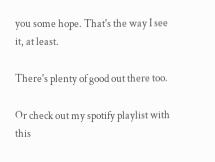you some hope. That's the way I see it, at least.

There's plenty of good out there too.

Or check out my spotify playlist with this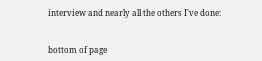interview and nearly all the others I've done:


bottom of page